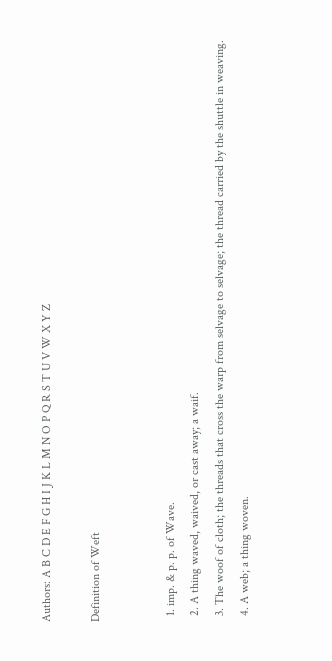Authors: A B C D E F G H I J K L M N O P Q R S T U V W X Y Z

Definition of Weft


  1. imp. & p. p. of Wave.
  2. A thing waved, waived, or cast away; a waif.
  3. The woof of cloth; the threads that cross the warp from selvage to selvage; the thread carried by the shuttle in weaving.
  4. A web; a thing woven.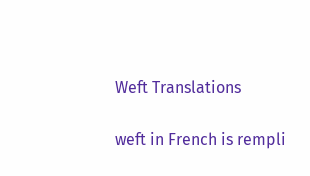Weft Translations

weft in French is rempli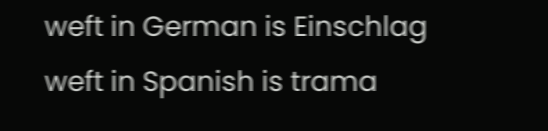weft in German is Einschlag
weft in Spanish is trama